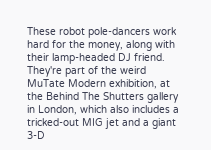These robot pole-dancers work hard for the money, along with their lamp-headed DJ friend. They're part of the weird MuTate Modern exhibition, at the Behind The Shutters gallery in London, which also includes a tricked-out MIG jet and a giant 3-D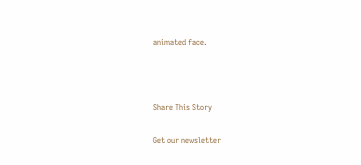animated face.



Share This Story

Get our newsletter